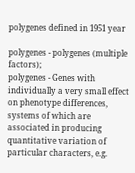polygenes defined in 1951 year

polygenes - polygenes (multiple factors);
polygenes - Genes with individually a very small effect on phenotype differences, systems of which are associated in producing quantitative variation of particular characters, e.g.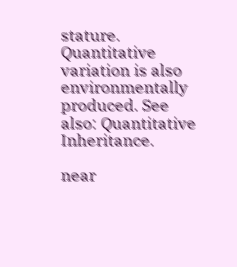stature. Quantitative variation is also environmentally produced. See also: Quantitative Inheritance.

near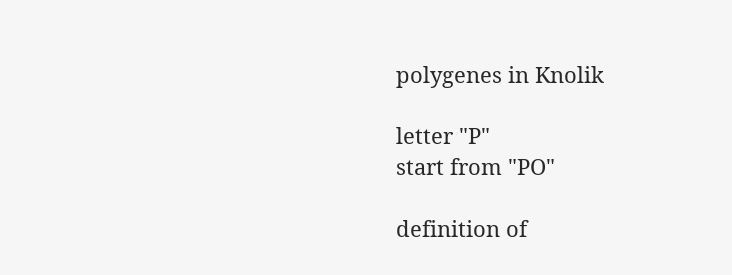polygenes in Knolik

letter "P"
start from "PO"

definition of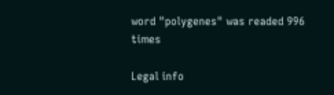word "polygenes" was readed 996 times

Legal info